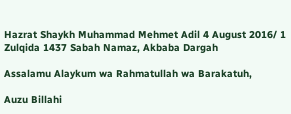Hazrat Shaykh Muhammad Mehmet Adil 4 August 2016/ 1 Zulqida 1437 Sabah Namaz, Akbaba Dargah

Assalamu Alaykum wa Rahmatullah wa Barakatuh,

Auzu Billahi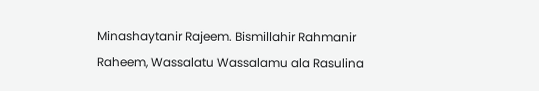Minashaytanir Rajeem. Bismillahir Rahmanir Raheem, Wassalatu Wassalamu ala Rasulina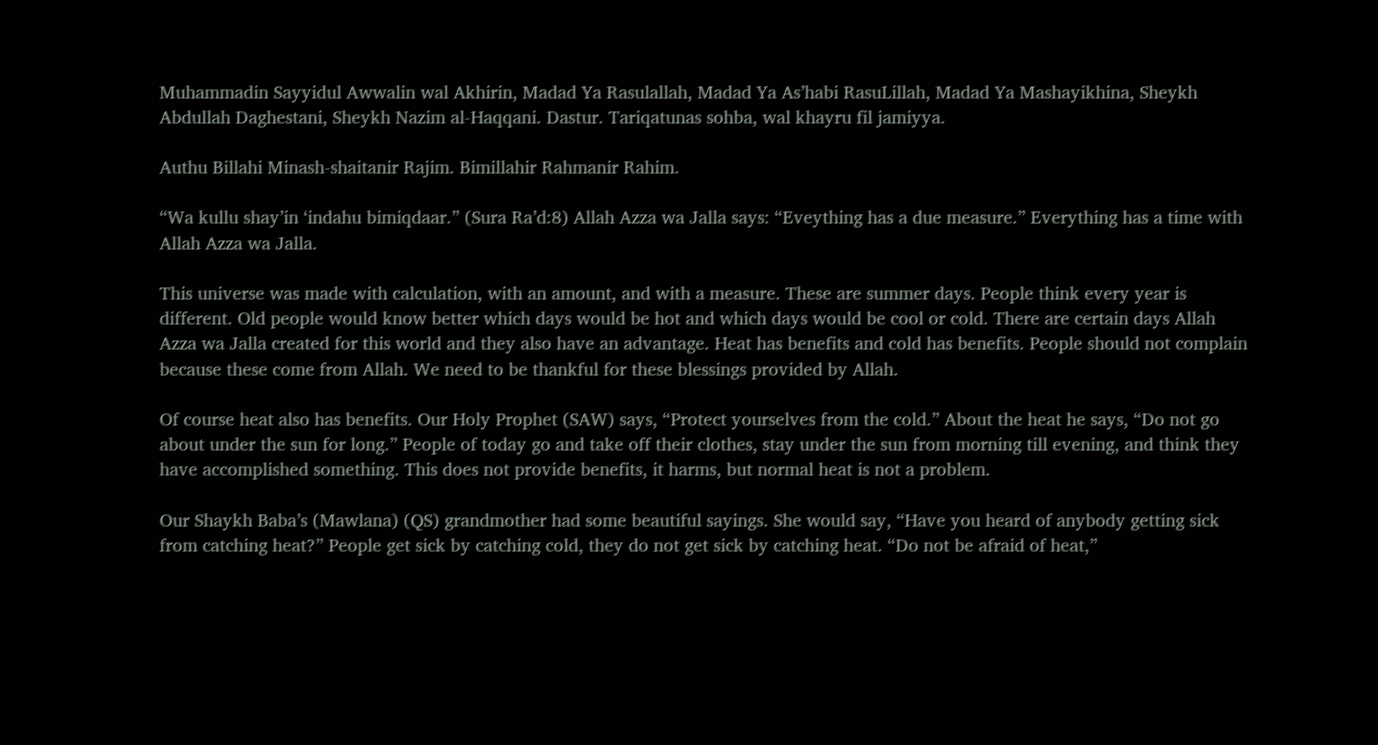Muhammadin Sayyidul Awwalin wal Akhirin, Madad Ya Rasulallah, Madad Ya As’habi RasuLillah, Madad Ya Mashayikhina, Sheykh Abdullah Daghestani, Sheykh Nazim al-Haqqani. Dastur. Tariqatunas sohba, wal khayru fil jamiyya.

Authu Billahi Minash-shaitanir Rajim. Bimillahir Rahmanir Rahim.

“Wa kullu shay’in ‘indahu bimiqdaar.” (Sura Ra’d:8) Allah Azza wa Jalla says: “Eveything has a due measure.” Everything has a time with Allah Azza wa Jalla.

This universe was made with calculation, with an amount, and with a measure. These are summer days. People think every year is different. Old people would know better which days would be hot and which days would be cool or cold. There are certain days Allah Azza wa Jalla created for this world and they also have an advantage. Heat has benefits and cold has benefits. People should not complain because these come from Allah. We need to be thankful for these blessings provided by Allah.

Of course heat also has benefits. Our Holy Prophet (SAW) says, “Protect yourselves from the cold.” About the heat he says, “Do not go about under the sun for long.” People of today go and take off their clothes, stay under the sun from morning till evening, and think they have accomplished something. This does not provide benefits, it harms, but normal heat is not a problem.

Our Shaykh Baba’s (Mawlana) (QS) grandmother had some beautiful sayings. She would say, “Have you heard of anybody getting sick from catching heat?” People get sick by catching cold, they do not get sick by catching heat. “Do not be afraid of heat,”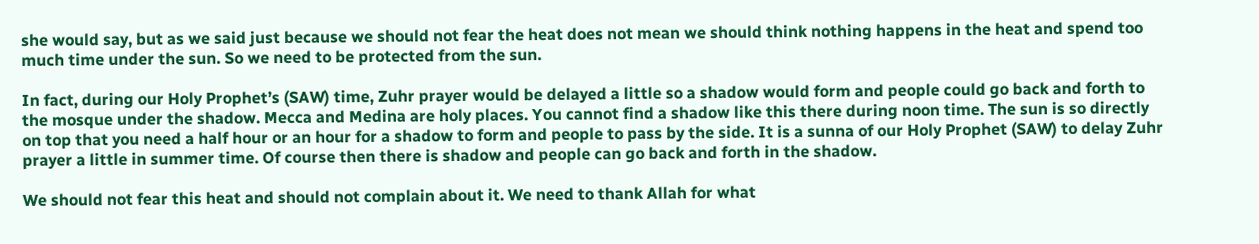she would say, but as we said just because we should not fear the heat does not mean we should think nothing happens in the heat and spend too much time under the sun. So we need to be protected from the sun.

In fact, during our Holy Prophet’s (SAW) time, Zuhr prayer would be delayed a little so a shadow would form and people could go back and forth to the mosque under the shadow. Mecca and Medina are holy places. You cannot find a shadow like this there during noon time. The sun is so directly on top that you need a half hour or an hour for a shadow to form and people to pass by the side. It is a sunna of our Holy Prophet (SAW) to delay Zuhr prayer a little in summer time. Of course then there is shadow and people can go back and forth in the shadow.

We should not fear this heat and should not complain about it. We need to thank Allah for what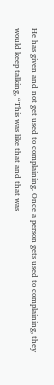He has given and not get used to complaining. Once a person gets used to complaining, they would keep talking, “This was like that and that was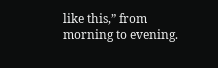like this,” from morning to evening.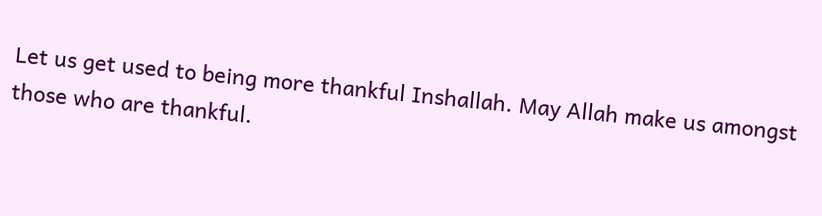Let us get used to being more thankful Inshallah. May Allah make us amongst those who are thankful.